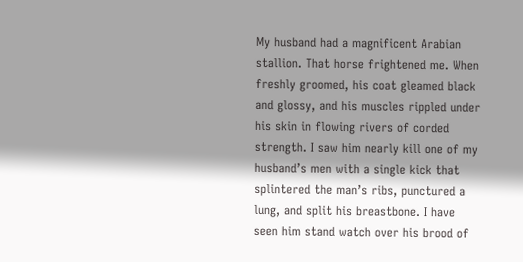My husband had a magnificent Arabian stallion. That horse frightened me. When freshly groomed, his coat gleamed black and glossy, and his muscles rippled under his skin in flowing rivers of corded strength. I saw him nearly kill one of my husband’s men with a single kick that splintered the man’s ribs, punctured a lung, and split his breastbone. I have seen him stand watch over his brood of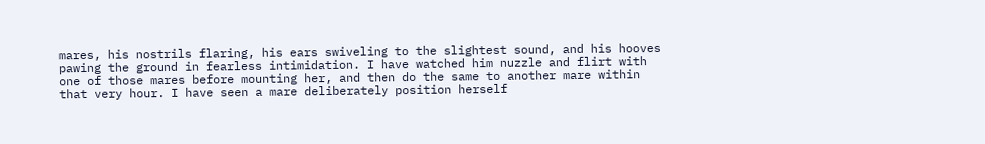mares, his nostrils flaring, his ears swiveling to the slightest sound, and his hooves pawing the ground in fearless intimidation. I have watched him nuzzle and flirt with one of those mares before mounting her, and then do the same to another mare within that very hour. I have seen a mare deliberately position herself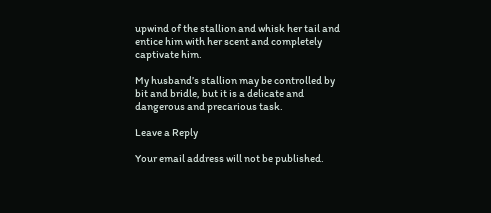upwind of the stallion and whisk her tail and entice him with her scent and completely captivate him.

My husband’s stallion may be controlled by bit and bridle, but it is a delicate and dangerous and precarious task.

Leave a Reply

Your email address will not be published.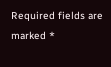Required fields are marked *